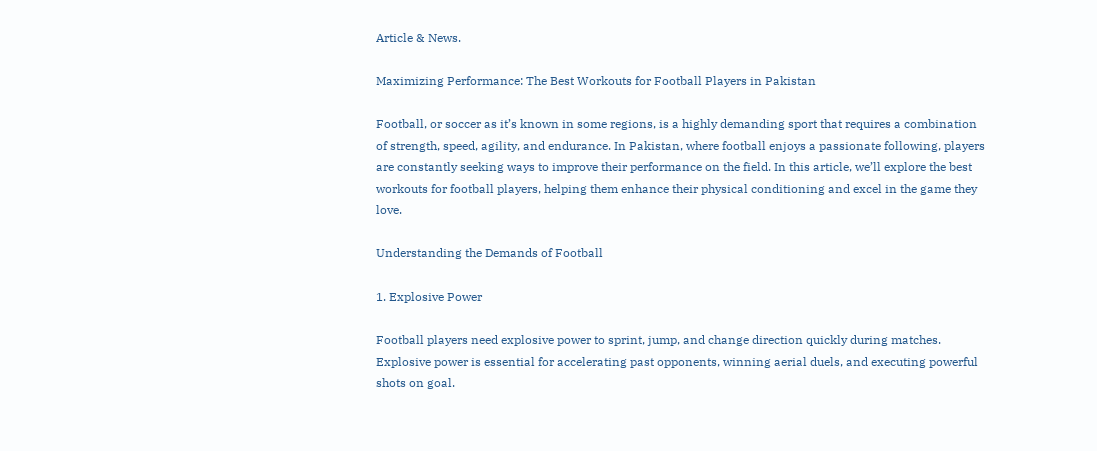Article & News.

Maximizing Performance: The Best Workouts for Football Players in Pakistan

Football, or soccer as it’s known in some regions, is a highly demanding sport that requires a combination of strength, speed, agility, and endurance. In Pakistan, where football enjoys a passionate following, players are constantly seeking ways to improve their performance on the field. In this article, we’ll explore the best workouts for football players, helping them enhance their physical conditioning and excel in the game they love.

Understanding the Demands of Football

1. Explosive Power

Football players need explosive power to sprint, jump, and change direction quickly during matches. Explosive power is essential for accelerating past opponents, winning aerial duels, and executing powerful shots on goal.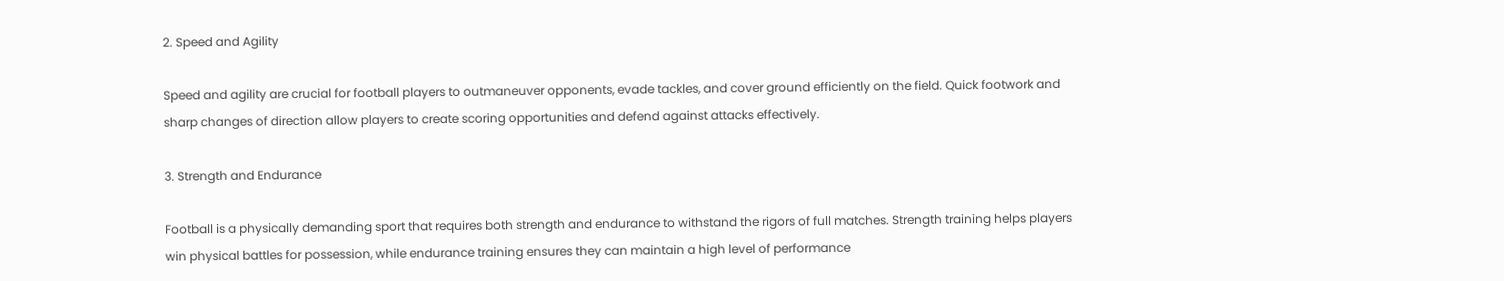2. Speed and Agility

Speed and agility are crucial for football players to outmaneuver opponents, evade tackles, and cover ground efficiently on the field. Quick footwork and sharp changes of direction allow players to create scoring opportunities and defend against attacks effectively.

3. Strength and Endurance

Football is a physically demanding sport that requires both strength and endurance to withstand the rigors of full matches. Strength training helps players win physical battles for possession, while endurance training ensures they can maintain a high level of performance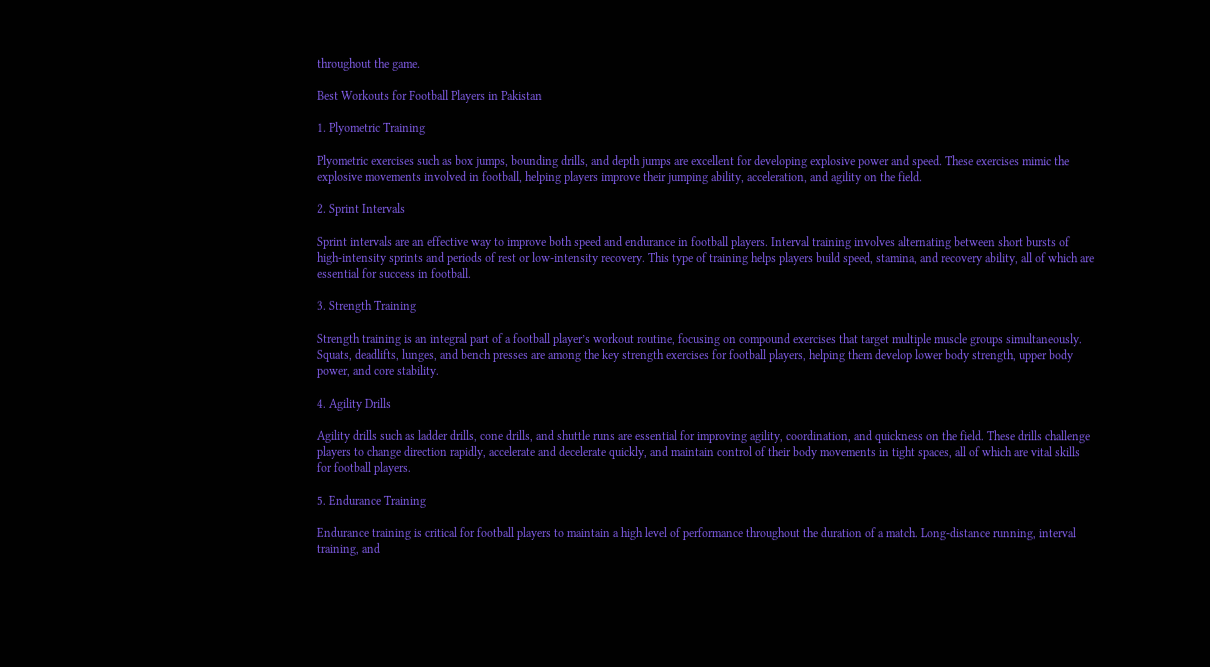throughout the game.

Best Workouts for Football Players in Pakistan

1. Plyometric Training

Plyometric exercises such as box jumps, bounding drills, and depth jumps are excellent for developing explosive power and speed. These exercises mimic the explosive movements involved in football, helping players improve their jumping ability, acceleration, and agility on the field.

2. Sprint Intervals

Sprint intervals are an effective way to improve both speed and endurance in football players. Interval training involves alternating between short bursts of high-intensity sprints and periods of rest or low-intensity recovery. This type of training helps players build speed, stamina, and recovery ability, all of which are essential for success in football.

3. Strength Training

Strength training is an integral part of a football player’s workout routine, focusing on compound exercises that target multiple muscle groups simultaneously. Squats, deadlifts, lunges, and bench presses are among the key strength exercises for football players, helping them develop lower body strength, upper body power, and core stability.

4. Agility Drills

Agility drills such as ladder drills, cone drills, and shuttle runs are essential for improving agility, coordination, and quickness on the field. These drills challenge players to change direction rapidly, accelerate and decelerate quickly, and maintain control of their body movements in tight spaces, all of which are vital skills for football players.

5. Endurance Training

Endurance training is critical for football players to maintain a high level of performance throughout the duration of a match. Long-distance running, interval training, and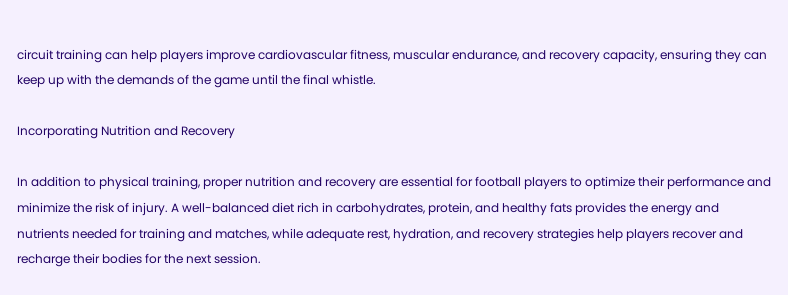circuit training can help players improve cardiovascular fitness, muscular endurance, and recovery capacity, ensuring they can keep up with the demands of the game until the final whistle.

Incorporating Nutrition and Recovery

In addition to physical training, proper nutrition and recovery are essential for football players to optimize their performance and minimize the risk of injury. A well-balanced diet rich in carbohydrates, protein, and healthy fats provides the energy and nutrients needed for training and matches, while adequate rest, hydration, and recovery strategies help players recover and recharge their bodies for the next session.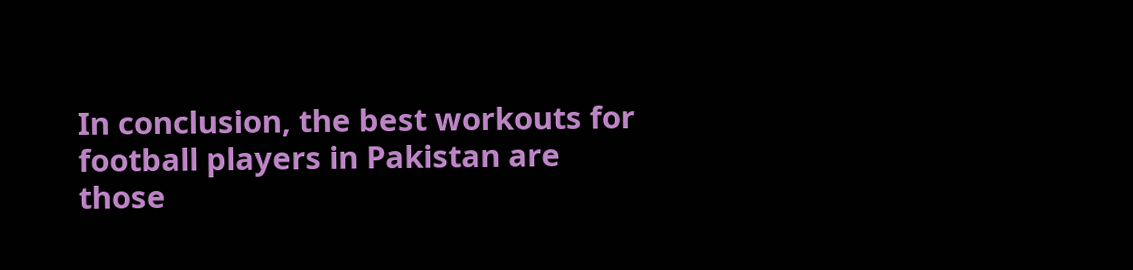In conclusion, the best workouts for football players in Pakistan are those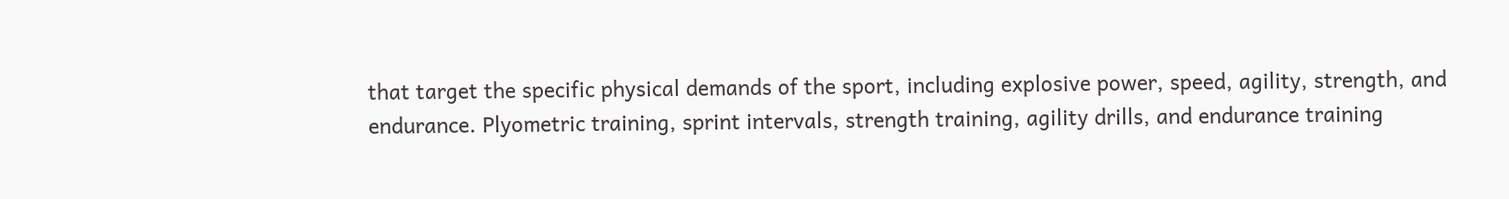that target the specific physical demands of the sport, including explosive power, speed, agility, strength, and endurance. Plyometric training, sprint intervals, strength training, agility drills, and endurance training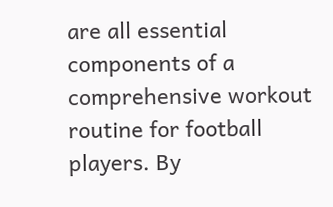are all essential components of a comprehensive workout routine for football players. By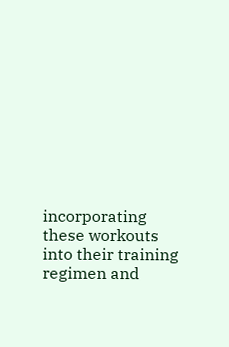incorporating these workouts into their training regimen and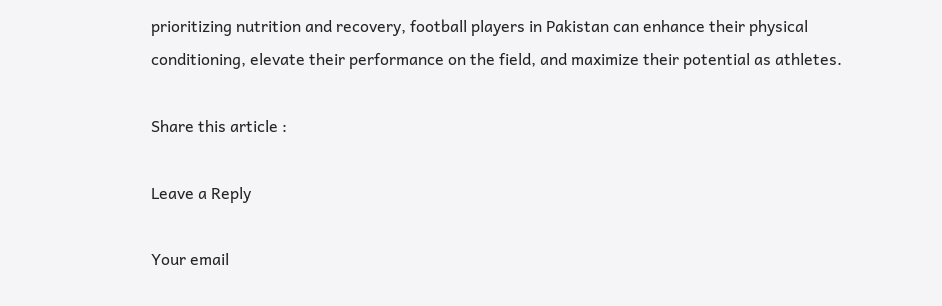prioritizing nutrition and recovery, football players in Pakistan can enhance their physical conditioning, elevate their performance on the field, and maximize their potential as athletes.

Share this article :

Leave a Reply

Your email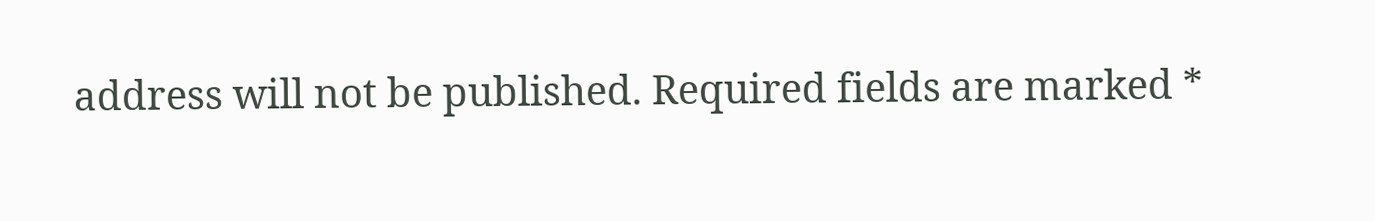address will not be published. Required fields are marked *